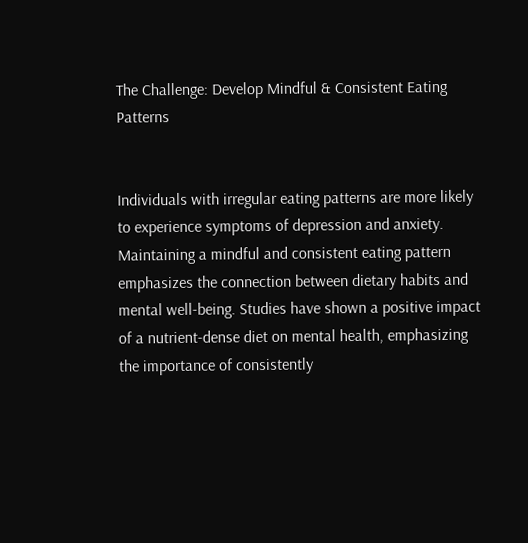The Challenge: Develop Mindful & Consistent Eating Patterns


Individuals with irregular eating patterns are more likely to experience symptoms of depression and anxiety. Maintaining a mindful and consistent eating pattern emphasizes the connection between dietary habits and mental well-being. Studies have shown a positive impact of a nutrient-dense diet on mental health, emphasizing the importance of consistently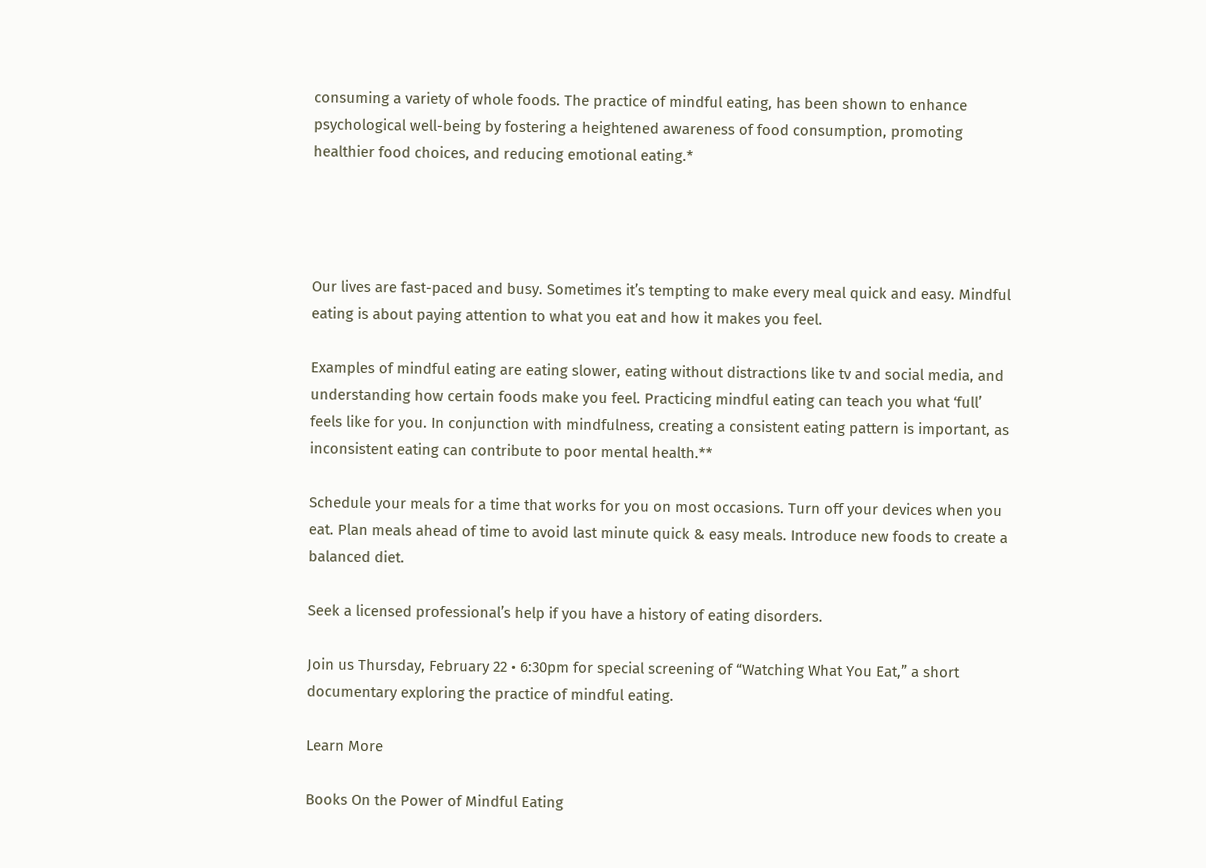consuming a variety of whole foods. The practice of mindful eating, has been shown to enhance psychological well-being by fostering a heightened awareness of food consumption, promoting healthier food choices, and reducing emotional eating.*




Our lives are fast-paced and busy. Sometimes it’s tempting to make every meal quick and easy. Mindful eating is about paying attention to what you eat and how it makes you feel.

Examples of mindful eating are eating slower, eating without distractions like tv and social media, and understanding how certain foods make you feel. Practicing mindful eating can teach you what ‘full’ feels like for you. In conjunction with mindfulness, creating a consistent eating pattern is important, as inconsistent eating can contribute to poor mental health.**

Schedule your meals for a time that works for you on most occasions. Turn off your devices when you eat. Plan meals ahead of time to avoid last minute quick & easy meals. Introduce new foods to create a balanced diet.

Seek a licensed professional’s help if you have a history of eating disorders.

Join us Thursday, February 22 • 6:30pm for special screening of “Watching What You Eat,” a short documentary exploring the practice of mindful eating.

Learn More

Books On the Power of Mindful Eating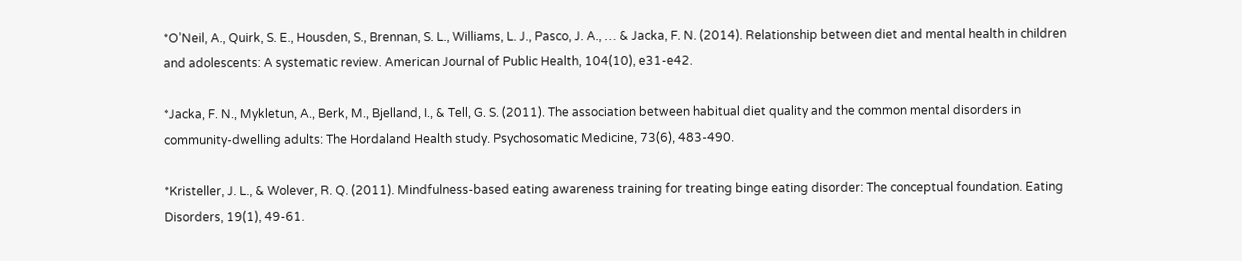*O’Neil, A., Quirk, S. E., Housden, S., Brennan, S. L., Williams, L. J., Pasco, J. A., … & Jacka, F. N. (2014). Relationship between diet and mental health in children and adolescents: A systematic review. American Journal of Public Health, 104(10), e31-e42.

*Jacka, F. N., Mykletun, A., Berk, M., Bjelland, I., & Tell, G. S. (2011). The association between habitual diet quality and the common mental disorders in community-dwelling adults: The Hordaland Health study. Psychosomatic Medicine, 73(6), 483-490.

*Kristeller, J. L., & Wolever, R. Q. (2011). Mindfulness-based eating awareness training for treating binge eating disorder: The conceptual foundation. Eating Disorders, 19(1), 49-61.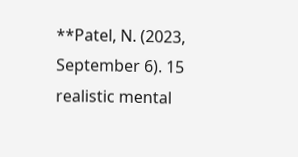**Patel, N. (2023, September 6). 15 realistic mental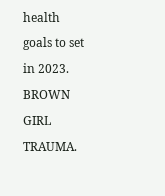health goals to set in 2023. BROWN GIRL TRAUMA.